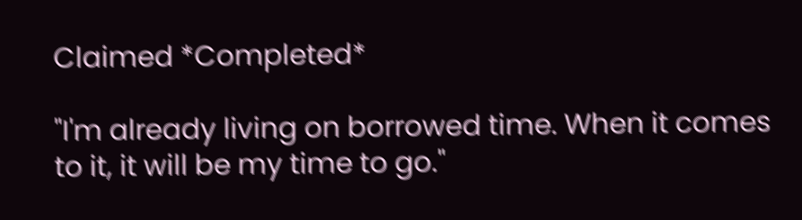Claimed *Completed*

"I'm already living on borrowed time. When it comes to it, it will be my time to go."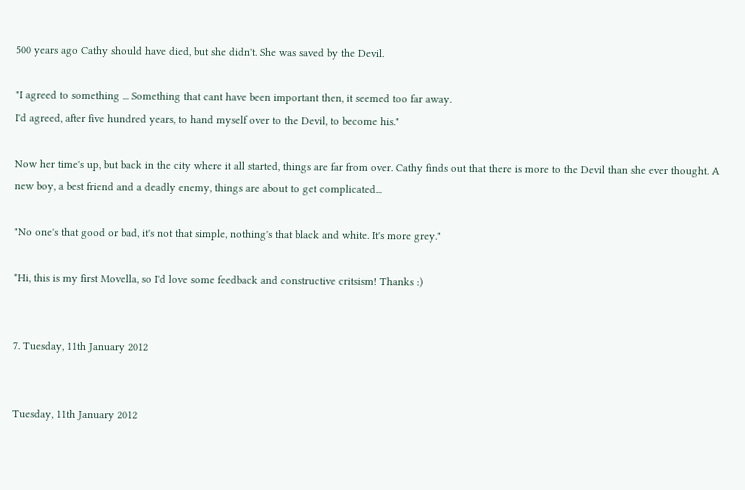500 years ago Cathy should have died, but she didn't. She was saved by the Devil.

"I agreed to something ... Something that cant have been important then, it seemed too far away.
I'd agreed, after five hundred years, to hand myself over to the Devil, to become his."

Now her time's up, but back in the city where it all started, things are far from over. Cathy finds out that there is more to the Devil than she ever thought. A new boy, a best friend and a deadly enemy, things are about to get complicated...

"No one's that good or bad, it's not that simple, nothing's that black and white. It's more grey."

*Hi, this is my first Movella, so I'd love some feedback and constructive critsism! Thanks :)


7. Tuesday, 11th January 2012


Tuesday, 11th January 2012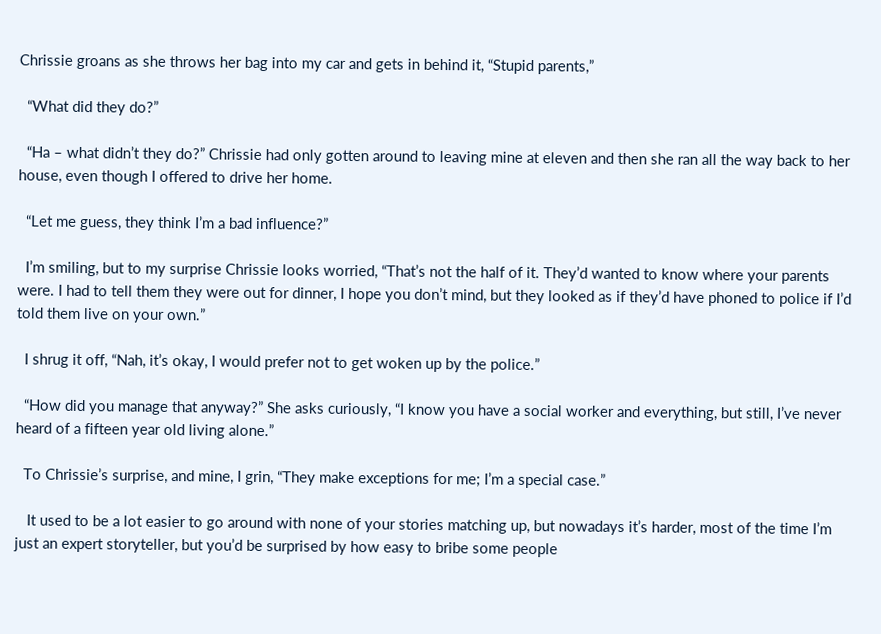Chrissie groans as she throws her bag into my car and gets in behind it, “Stupid parents,”

  “What did they do?”

  “Ha – what didn’t they do?” Chrissie had only gotten around to leaving mine at eleven and then she ran all the way back to her house, even though I offered to drive her home.

  “Let me guess, they think I’m a bad influence?”

  I’m smiling, but to my surprise Chrissie looks worried, “That’s not the half of it. They’d wanted to know where your parents were. I had to tell them they were out for dinner, I hope you don’t mind, but they looked as if they’d have phoned to police if I’d told them live on your own.”

  I shrug it off, “Nah, it’s okay, I would prefer not to get woken up by the police.”

  “How did you manage that anyway?” She asks curiously, “I know you have a social worker and everything, but still, I’ve never heard of a fifteen year old living alone.”

  To Chrissie’s surprise, and mine, I grin, “They make exceptions for me; I’m a special case.”

   It used to be a lot easier to go around with none of your stories matching up, but nowadays it’s harder, most of the time I’m just an expert storyteller, but you’d be surprised by how easy to bribe some people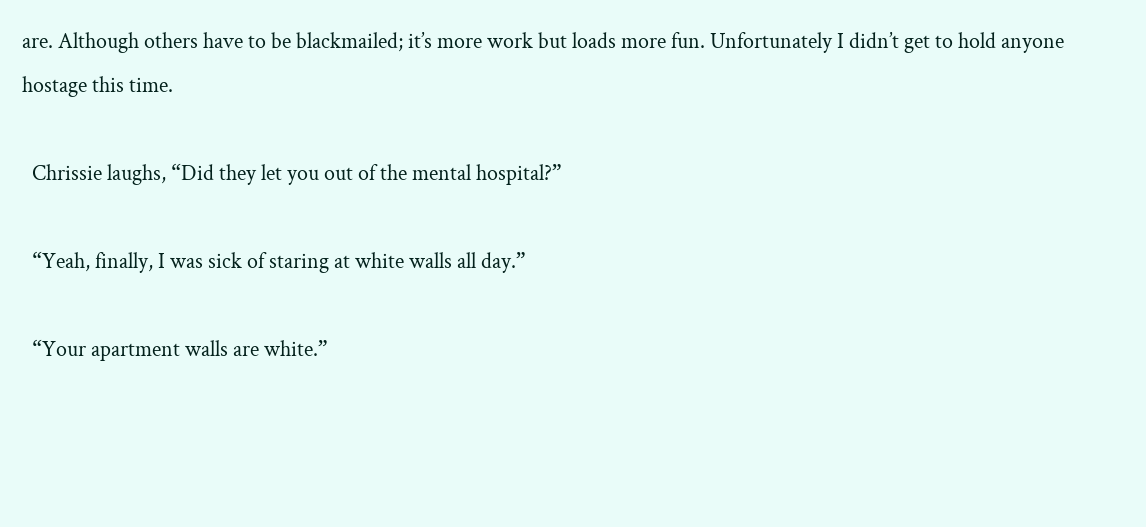are. Although others have to be blackmailed; it’s more work but loads more fun. Unfortunately I didn’t get to hold anyone hostage this time.

  Chrissie laughs, “Did they let you out of the mental hospital?”

  “Yeah, finally, I was sick of staring at white walls all day.”

  “Your apartment walls are white.”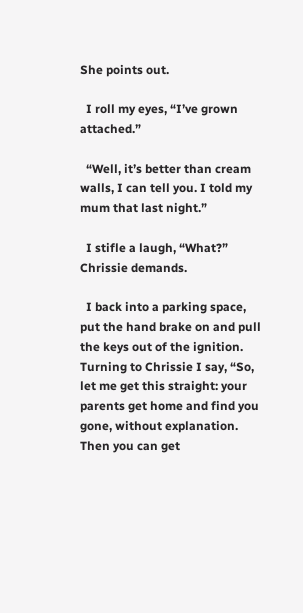She points out.

  I roll my eyes, “I’ve grown attached.”

  “Well, it’s better than cream walls, I can tell you. I told my mum that last night.”

  I stifle a laugh, “What?” Chrissie demands.

  I back into a parking space, put the hand brake on and pull the keys out of the ignition. Turning to Chrissie I say, “So, let me get this straight: your parents get home and find you gone, without explanation. Then you can get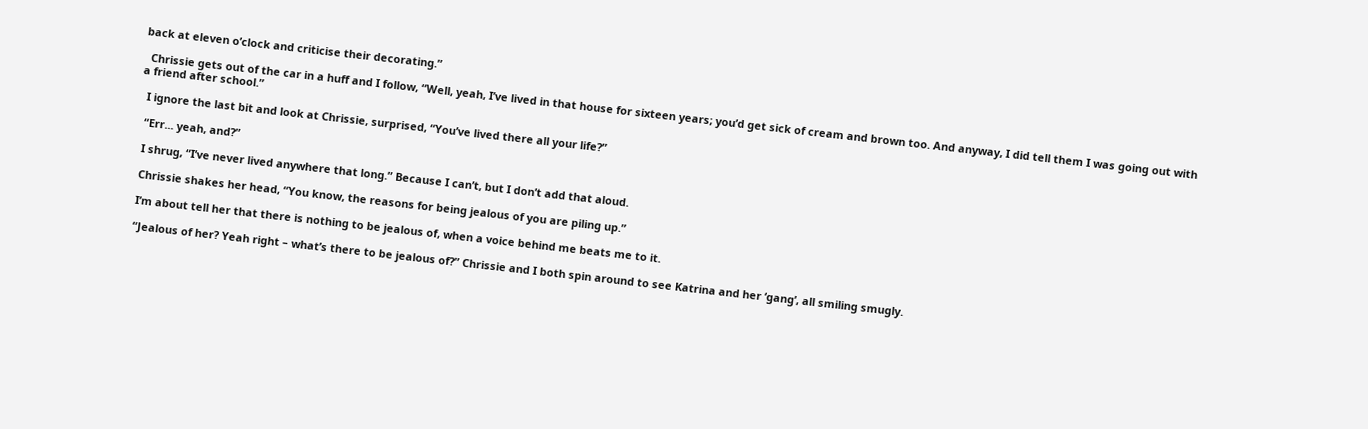back at eleven o’clock and criticise their decorating.”

  Chrissie gets out of the car in a huff and I follow, “Well, yeah, I’ve lived in that house for sixteen years; you’d get sick of cream and brown too. And anyway, I did tell them I was going out with a friend after school.”

  I ignore the last bit and look at Chrissie, surprised, “You’ve lived there all your life?”

  “Err... yeah, and?”

  I shrug, “I’ve never lived anywhere that long.” Because I can’t, but I don’t add that aloud.

  Chrissie shakes her head, “You know, the reasons for being jealous of you are piling up.”

  I’m about tell her that there is nothing to be jealous of, when a voice behind me beats me to it.

  “Jealous of her? Yeah right – what’s there to be jealous of?” Chrissie and I both spin around to see Katrina and her ‘gang’, all smiling smugly.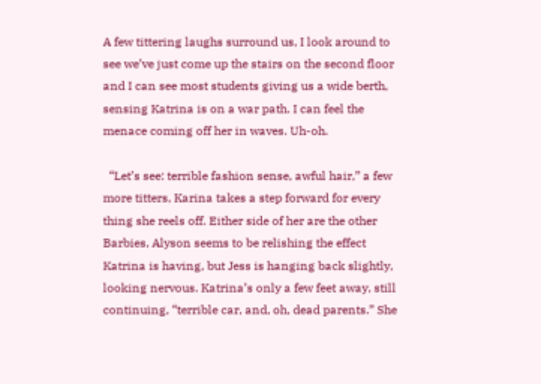A few tittering laughs surround us, I look around to see we’ve just come up the stairs on the second floor and I can see most students giving us a wide berth, sensing Katrina is on a war path. I can feel the menace coming off her in waves. Uh-oh.

  “Let’s see: terrible fashion sense, awful hair,” a few more titters, Karina takes a step forward for every thing she reels off. Either side of her are the other Barbies, Alyson seems to be relishing the effect Katrina is having, but Jess is hanging back slightly, looking nervous. Katrina’s only a few feet away, still continuing, “terrible car, and, oh, dead parents.” She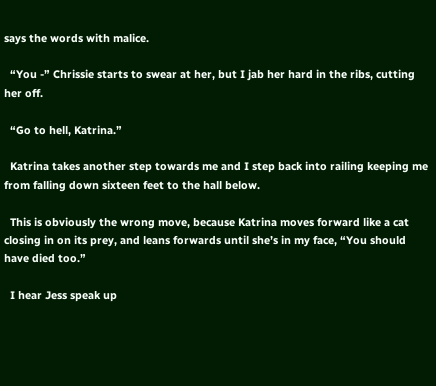says the words with malice.

  “You -” Chrissie starts to swear at her, but I jab her hard in the ribs, cutting her off.

  “Go to hell, Katrina.”

  Katrina takes another step towards me and I step back into railing keeping me from falling down sixteen feet to the hall below.

  This is obviously the wrong move, because Katrina moves forward like a cat closing in on its prey, and leans forwards until she’s in my face, “You should have died too.”

  I hear Jess speak up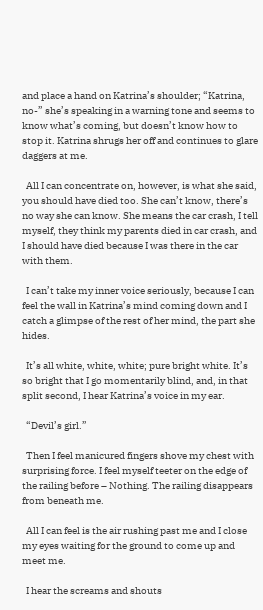and place a hand on Katrina’s shoulder; “Katrina, no-” she’s speaking in a warning tone and seems to know what’s coming, but doesn’t know how to stop it. Katrina shrugs her off and continues to glare daggers at me.

  All I can concentrate on, however, is what she said, you should have died too. She can’t know, there’s no way she can know. She means the car crash, I tell myself, they think my parents died in car crash, and I should have died because I was there in the car with them.

  I can’t take my inner voice seriously, because I can feel the wall in Katrina’s mind coming down and I catch a glimpse of the rest of her mind, the part she hides.

  It’s all white, white, white; pure bright white. It’s so bright that I go momentarily blind, and, in that split second, I hear Katrina’s voice in my ear.

  “Devil’s girl.”

  Then I feel manicured fingers shove my chest with surprising force. I feel myself teeter on the edge of the railing before – Nothing. The railing disappears from beneath me.

  All I can feel is the air rushing past me and I close my eyes waiting for the ground to come up and meet me.

  I hear the screams and shouts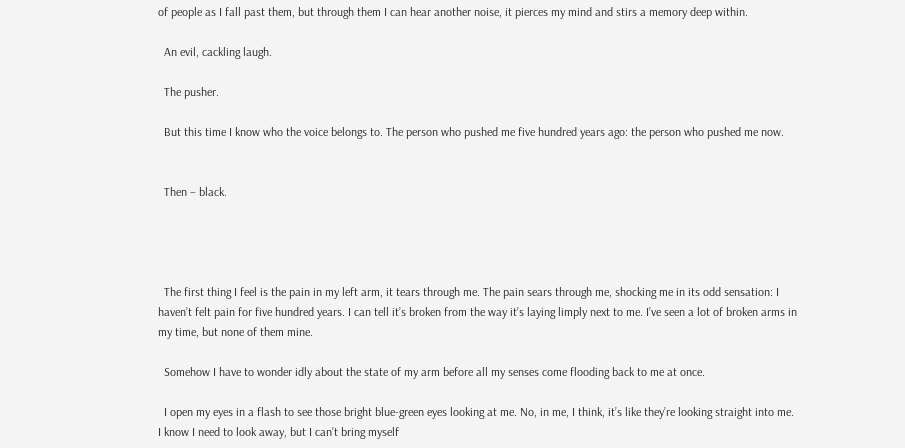of people as I fall past them, but through them I can hear another noise, it pierces my mind and stirs a memory deep within.

  An evil, cackling laugh.

  The pusher.

  But this time I know who the voice belongs to. The person who pushed me five hundred years ago: the person who pushed me now.


  Then – black.




  The first thing I feel is the pain in my left arm, it tears through me. The pain sears through me, shocking me in its odd sensation: I haven’t felt pain for five hundred years. I can tell it’s broken from the way it’s laying limply next to me. I’ve seen a lot of broken arms in my time, but none of them mine.

  Somehow I have to wonder idly about the state of my arm before all my senses come flooding back to me at once.

  I open my eyes in a flash to see those bright blue-green eyes looking at me. No, in me, I think, it’s like they’re looking straight into me. I know I need to look away, but I can’t bring myself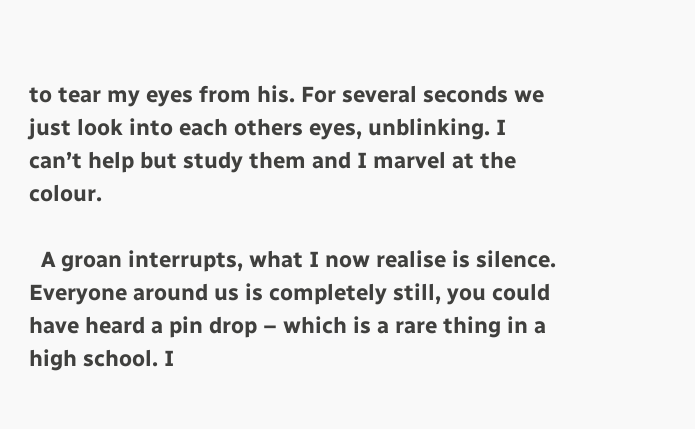to tear my eyes from his. For several seconds we just look into each others eyes, unblinking. I can’t help but study them and I marvel at the colour.

  A groan interrupts, what I now realise is silence. Everyone around us is completely still, you could have heard a pin drop – which is a rare thing in a high school. I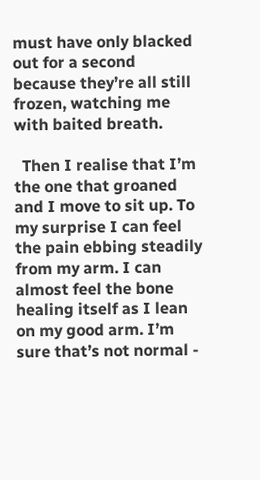must have only blacked out for a second because they’re all still frozen, watching me with baited breath.

  Then I realise that I’m the one that groaned and I move to sit up. To my surprise I can feel the pain ebbing steadily from my arm. I can almost feel the bone healing itself as I lean on my good arm. I’m sure that’s not normal -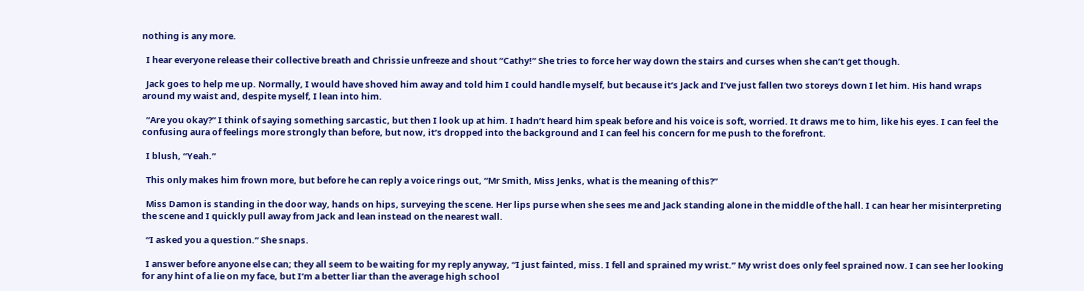nothing is any more.

  I hear everyone release their collective breath and Chrissie unfreeze and shout “Cathy!” She tries to force her way down the stairs and curses when she can’t get though.

  Jack goes to help me up. Normally, I would have shoved him away and told him I could handle myself, but because it’s Jack and I’ve just fallen two storeys down I let him. His hand wraps around my waist and, despite myself, I lean into him.

  “Are you okay?” I think of saying something sarcastic, but then I look up at him. I hadn’t heard him speak before and his voice is soft, worried. It draws me to him, like his eyes. I can feel the confusing aura of feelings more strongly than before, but now, it’s dropped into the background and I can feel his concern for me push to the forefront.

  I blush, “Yeah.”

  This only makes him frown more, but before he can reply a voice rings out, “Mr Smith, Miss Jenks, what is the meaning of this?”

  Miss Damon is standing in the door way, hands on hips, surveying the scene. Her lips purse when she sees me and Jack standing alone in the middle of the hall. I can hear her misinterpreting the scene and I quickly pull away from Jack and lean instead on the nearest wall.

  “I asked you a question.” She snaps.

  I answer before anyone else can; they all seem to be waiting for my reply anyway, “I just fainted, miss. I fell and sprained my wrist.” My wrist does only feel sprained now. I can see her looking for any hint of a lie on my face, but I’m a better liar than the average high school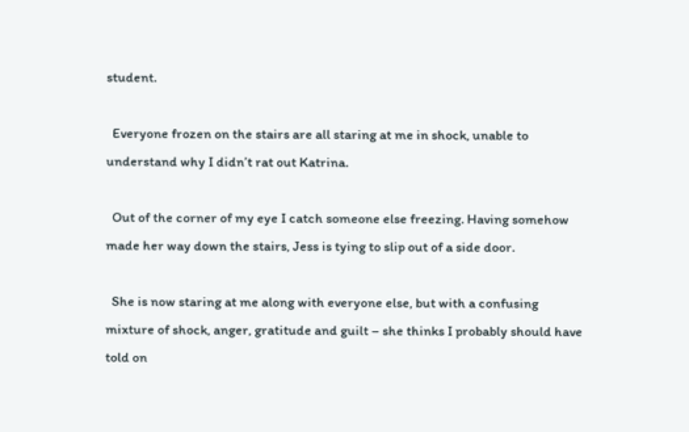student.

  Everyone frozen on the stairs are all staring at me in shock, unable to understand why I didn’t rat out Katrina.

  Out of the corner of my eye I catch someone else freezing. Having somehow made her way down the stairs, Jess is tying to slip out of a side door.

  She is now staring at me along with everyone else, but with a confusing mixture of shock, anger, gratitude and guilt – she thinks I probably should have told on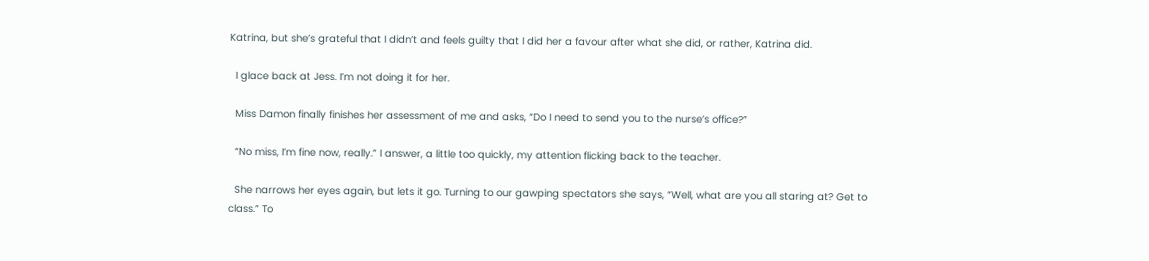Katrina, but she’s grateful that I didn’t and feels guilty that I did her a favour after what she did, or rather, Katrina did.

  I glace back at Jess. I’m not doing it for her.

  Miss Damon finally finishes her assessment of me and asks, “Do I need to send you to the nurse’s office?”

  “No miss, I’m fine now, really.” I answer, a little too quickly, my attention flicking back to the teacher.

  She narrows her eyes again, but lets it go. Turning to our gawping spectators she says, “Well, what are you all staring at? Get to class.” To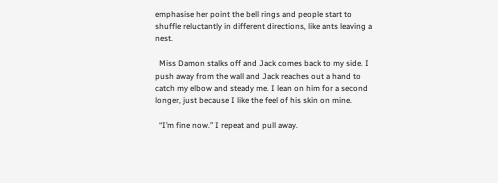emphasise her point the bell rings and people start to shuffle reluctantly in different directions, like ants leaving a nest.

  Miss Damon stalks off and Jack comes back to my side. I push away from the wall and Jack reaches out a hand to catch my elbow and steady me. I lean on him for a second longer, just because I like the feel of his skin on mine.

  “I’m fine now.” I repeat and pull away.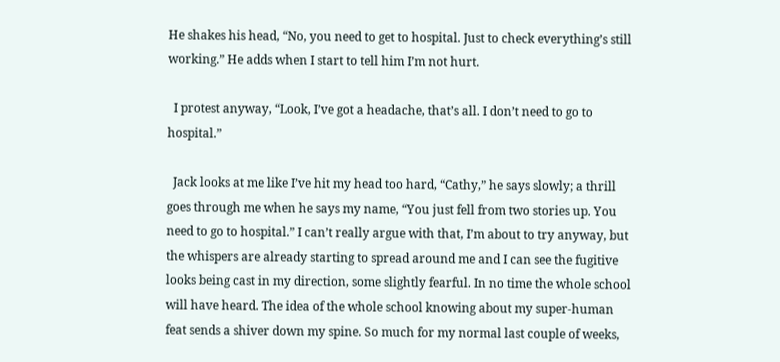He shakes his head, “No, you need to get to hospital. Just to check everything’s still working.” He adds when I start to tell him I’m not hurt.

  I protest anyway, “Look, I’ve got a headache, that’s all. I don’t need to go to hospital.”

  Jack looks at me like I’ve hit my head too hard, “Cathy,” he says slowly; a thrill goes through me when he says my name, “You just fell from two stories up. You need to go to hospital.” I can’t really argue with that, I’m about to try anyway, but the whispers are already starting to spread around me and I can see the fugitive looks being cast in my direction, some slightly fearful. In no time the whole school will have heard. The idea of the whole school knowing about my super-human feat sends a shiver down my spine. So much for my normal last couple of weeks,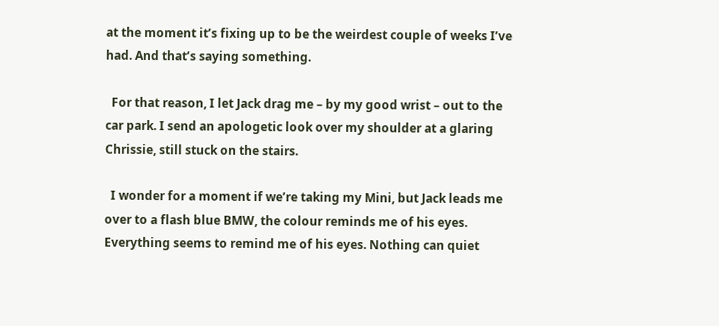at the moment it’s fixing up to be the weirdest couple of weeks I’ve had. And that’s saying something.

  For that reason, I let Jack drag me – by my good wrist – out to the car park. I send an apologetic look over my shoulder at a glaring Chrissie, still stuck on the stairs.

  I wonder for a moment if we’re taking my Mini, but Jack leads me over to a flash blue BMW, the colour reminds me of his eyes. Everything seems to remind me of his eyes. Nothing can quiet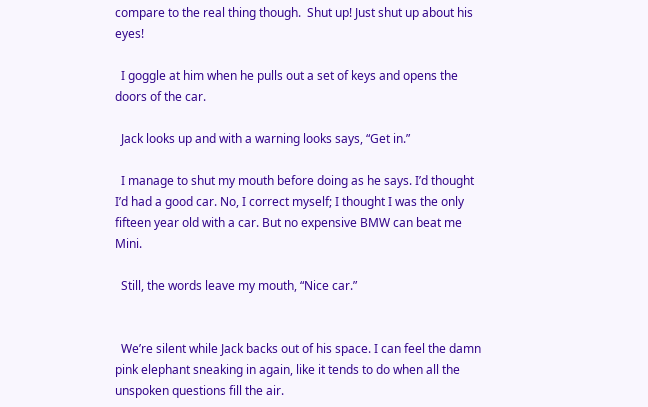compare to the real thing though.  Shut up! Just shut up about his eyes!

  I goggle at him when he pulls out a set of keys and opens the doors of the car.

  Jack looks up and with a warning looks says, “Get in.”

  I manage to shut my mouth before doing as he says. I’d thought I’d had a good car. No, I correct myself; I thought I was the only fifteen year old with a car. But no expensive BMW can beat me Mini.

  Still, the words leave my mouth, “Nice car.”


  We’re silent while Jack backs out of his space. I can feel the damn pink elephant sneaking in again, like it tends to do when all the unspoken questions fill the air.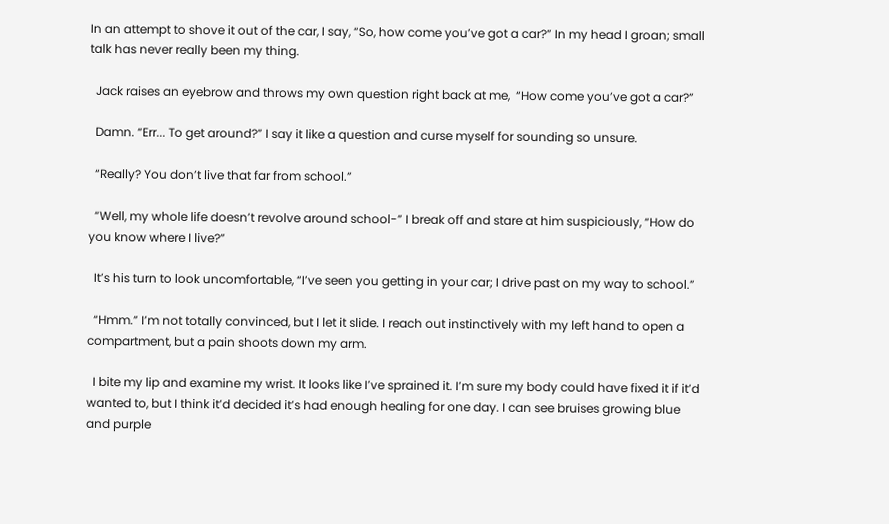In an attempt to shove it out of the car, I say, “So, how come you’ve got a car?” In my head I groan; small talk has never really been my thing.

  Jack raises an eyebrow and throws my own question right back at me,  “How come you’ve got a car?”

  Damn. “Err... To get around?” I say it like a question and curse myself for sounding so unsure.

  “Really? You don’t live that far from school.”

  “Well, my whole life doesn’t revolve around school-” I break off and stare at him suspiciously, “How do you know where I live?”

  It’s his turn to look uncomfortable, “I’ve seen you getting in your car; I drive past on my way to school.”

  “Hmm.” I’m not totally convinced, but I let it slide. I reach out instinctively with my left hand to open a compartment, but a pain shoots down my arm.

  I bite my lip and examine my wrist. It looks like I’ve sprained it. I’m sure my body could have fixed it if it’d wanted to, but I think it’d decided it’s had enough healing for one day. I can see bruises growing blue and purple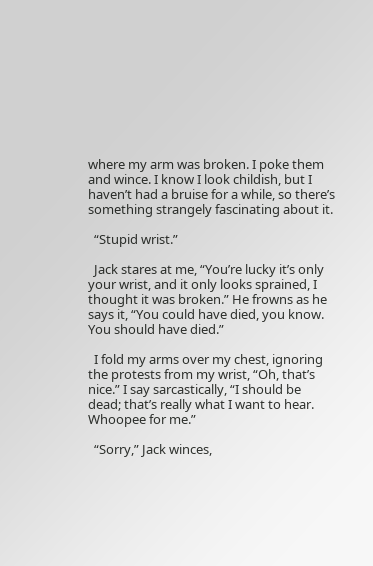where my arm was broken. I poke them and wince. I know I look childish, but I haven’t had a bruise for a while, so there’s something strangely fascinating about it.

  “Stupid wrist.”

  Jack stares at me, “You’re lucky it’s only your wrist, and it only looks sprained, I thought it was broken.” He frowns as he says it, “You could have died, you know. You should have died.”

  I fold my arms over my chest, ignoring the protests from my wrist, “Oh, that’s nice.” I say sarcastically, “I should be dead; that’s really what I want to hear. Whoopee for me.”

  “Sorry,” Jack winces,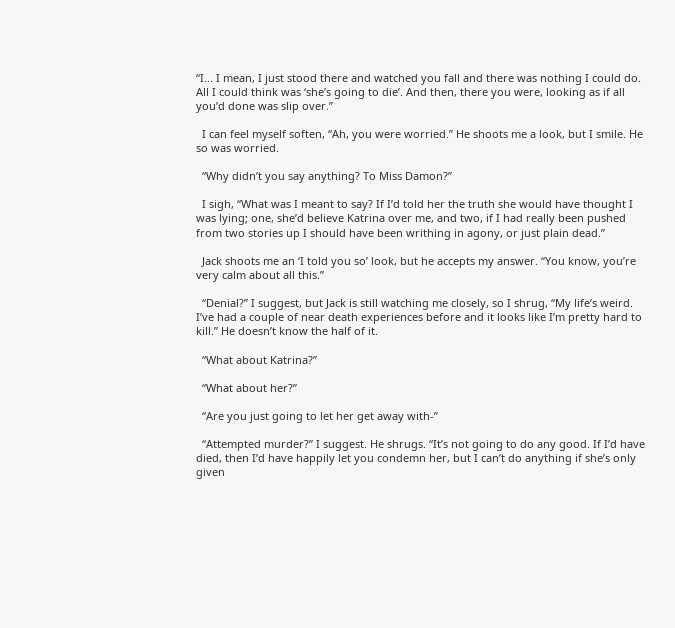“I... I mean, I just stood there and watched you fall and there was nothing I could do. All I could think was ‘she’s going to die’. And then, there you were, looking as if all you’d done was slip over.”

  I can feel myself soften, “Ah, you were worried.” He shoots me a look, but I smile. He so was worried.

  “Why didn’t you say anything? To Miss Damon?”

  I sigh, “What was I meant to say? If I’d told her the truth she would have thought I was lying; one, she’d believe Katrina over me, and two, if I had really been pushed from two stories up I should have been writhing in agony, or just plain dead.”

  Jack shoots me an ‘I told you so’ look, but he accepts my answer. “You know, you’re very calm about all this.”

  “Denial?” I suggest, but Jack is still watching me closely, so I shrug, “My life’s weird. I’ve had a couple of near death experiences before and it looks like I’m pretty hard to kill.” He doesn’t know the half of it.

  “What about Katrina?”

  “What about her?”

  “Are you just going to let her get away with-”

  “Attempted murder?” I suggest. He shrugs. “It’s not going to do any good. If I’d have died, then I’d have happily let you condemn her, but I can’t do anything if she’s only given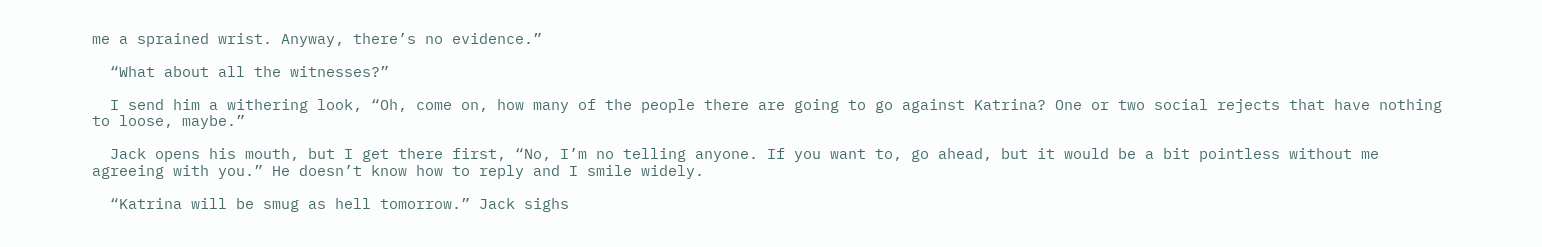me a sprained wrist. Anyway, there’s no evidence.”

  “What about all the witnesses?”

  I send him a withering look, “Oh, come on, how many of the people there are going to go against Katrina? One or two social rejects that have nothing to loose, maybe.”

  Jack opens his mouth, but I get there first, “No, I’m no telling anyone. If you want to, go ahead, but it would be a bit pointless without me agreeing with you.” He doesn’t know how to reply and I smile widely.

  “Katrina will be smug as hell tomorrow.” Jack sighs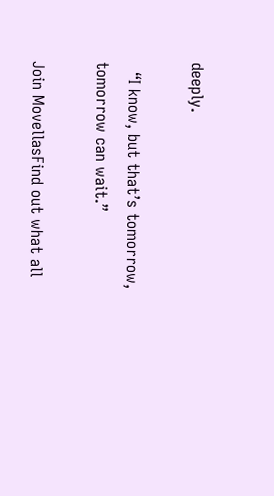deeply.

  “I know, but that’s tomorrow, tomorrow can wait.”

Join MovellasFind out what all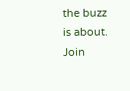the buzz is about. Join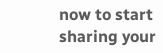now to start sharing your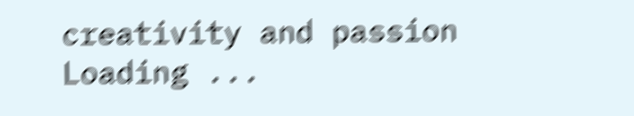creativity and passion
Loading ...